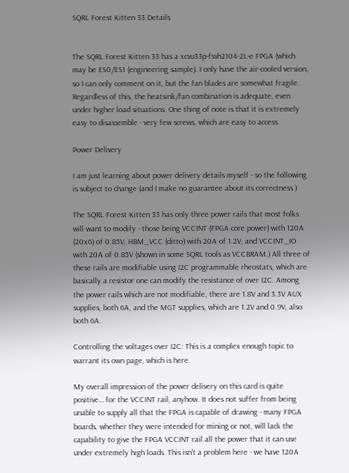SQRL Forest Kitten 33 Details


The SQRL Forest Kitten 33 has a xcvu33p-fsvh2104-2L-e FPGA (which may be ES0/ES1 (engineering sample). I only have the air-cooled version, so I can only comment on it, but the fan blades are somewhat fragile. Regardless of this, the heatsink/fan combination is adequate, even under higher load situations. One thing of note is that it is extremely easy to disassemble - very few screws, which are easy to access.

Power Delivery

I am just learning about power delivery details myself - so the following is subject to change (and I make no guarantee about its correctness.)

The SQRL Forest Kitten 33 has only three power rails that most folks will want to modify - those being VCCINT (FPGA core power) with 120A (20x6) of 0.85V, HBM_VCC (ditto) with 20A of 1.2V, and VCCINT_IO with 20A of 0.85V (shown in some SQRL tools as VCCBRAM.) All three of these rails are modifiable using I2C programmable rheostats, which are basically a resistor one can modify the resistance of over I2C. Among the power rails which are not modifiable, there are 1.8V and 3.3V AUX supplies, both 6A, and the MGT supplies, which are 1.2V and 0.9V, also both 6A.

Controlling the voltages over I2C: This is a complex enough topic to warrant its own page, which is here.

My overall impression of the power delivery on this card is quite positive… for the VCCINT rail, anyhow. It does not suffer from being unable to supply all that the FPGA is capable of drawing - many FPGA boards, whether they were intended for mining or not, will lack the capability to give the FPGA VCCINT rail all the power that it can use under extremely high loads. This isn’t a problem here - we have 120A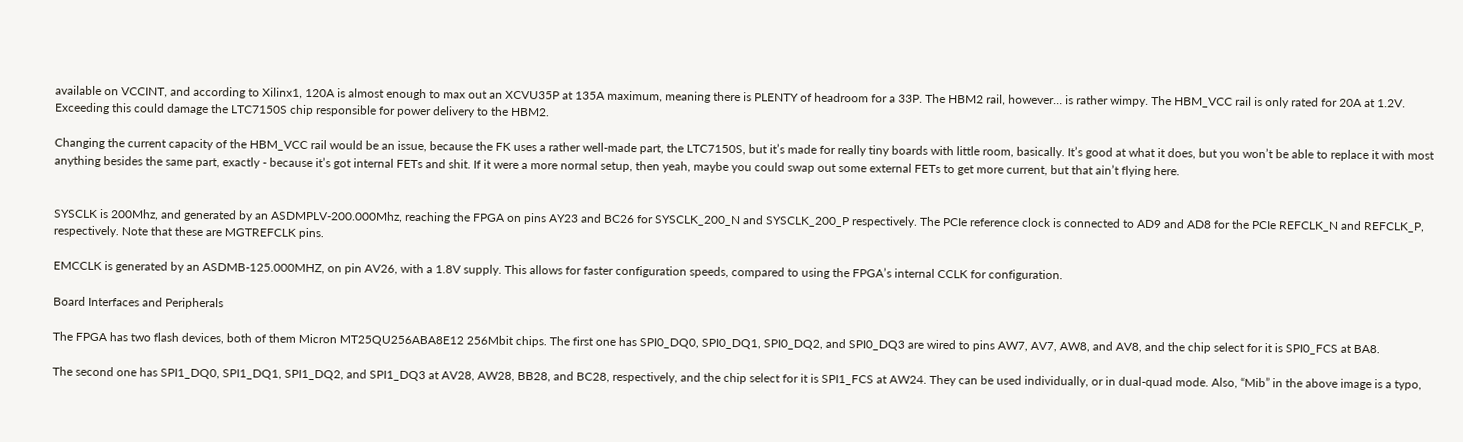available on VCCINT, and according to Xilinx1, 120A is almost enough to max out an XCVU35P at 135A maximum, meaning there is PLENTY of headroom for a 33P. The HBM2 rail, however… is rather wimpy. The HBM_VCC rail is only rated for 20A at 1.2V. Exceeding this could damage the LTC7150S chip responsible for power delivery to the HBM2.

Changing the current capacity of the HBM_VCC rail would be an issue, because the FK uses a rather well-made part, the LTC7150S, but it’s made for really tiny boards with little room, basically. It’s good at what it does, but you won’t be able to replace it with most anything besides the same part, exactly - because it’s got internal FETs and shit. If it were a more normal setup, then yeah, maybe you could swap out some external FETs to get more current, but that ain’t flying here.


SYSCLK is 200Mhz, and generated by an ASDMPLV-200.000Mhz, reaching the FPGA on pins AY23 and BC26 for SYSCLK_200_N and SYSCLK_200_P respectively. The PCIe reference clock is connected to AD9 and AD8 for the PCIe REFCLK_N and REFCLK_P, respectively. Note that these are MGTREFCLK pins.

EMCCLK is generated by an ASDMB-125.000MHZ, on pin AV26, with a 1.8V supply. This allows for faster configuration speeds, compared to using the FPGA’s internal CCLK for configuration.

Board Interfaces and Peripherals

The FPGA has two flash devices, both of them Micron MT25QU256ABA8E12 256Mbit chips. The first one has SPI0_DQ0, SPI0_DQ1, SPI0_DQ2, and SPI0_DQ3 are wired to pins AW7, AV7, AW8, and AV8, and the chip select for it is SPI0_FCS at BA8.

The second one has SPI1_DQ0, SPI1_DQ1, SPI1_DQ2, and SPI1_DQ3 at AV28, AW28, BB28, and BC28, respectively, and the chip select for it is SPI1_FCS at AW24. They can be used individually, or in dual-quad mode. Also, “Mib” in the above image is a typo,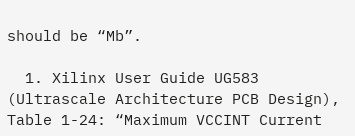should be “Mb”.

  1. Xilinx User Guide UG583 (Ultrascale Architecture PCB Design), Table 1-24: “Maximum VCCINT Current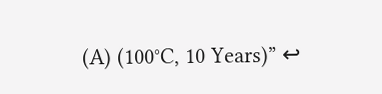(A) (100°C, 10 Years)” ↩